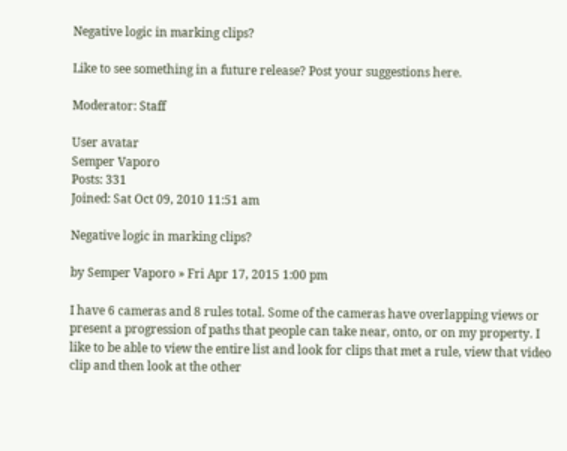Negative logic in marking clips?

Like to see something in a future release? Post your suggestions here.

Moderator: Staff

User avatar
Semper Vaporo
Posts: 331
Joined: Sat Oct 09, 2010 11:51 am

Negative logic in marking clips?

by Semper Vaporo » Fri Apr 17, 2015 1:00 pm

I have 6 cameras and 8 rules total. Some of the cameras have overlapping views or present a progression of paths that people can take near, onto, or on my property. I like to be able to view the entire list and look for clips that met a rule, view that video clip and then look at the other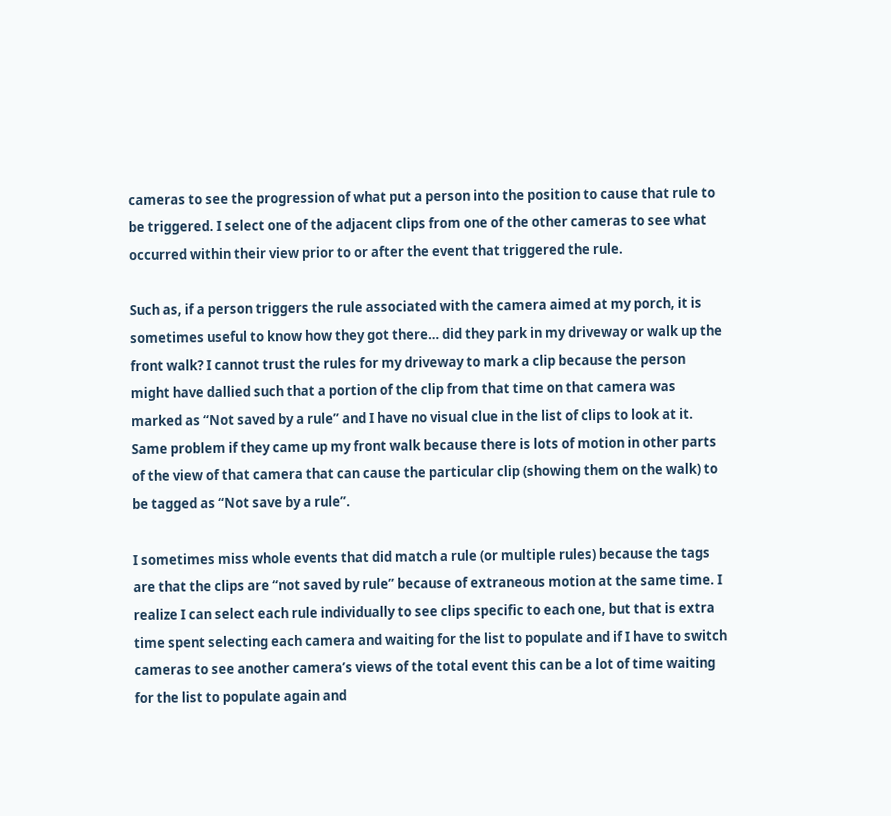cameras to see the progression of what put a person into the position to cause that rule to be triggered. I select one of the adjacent clips from one of the other cameras to see what occurred within their view prior to or after the event that triggered the rule.

Such as, if a person triggers the rule associated with the camera aimed at my porch, it is sometimes useful to know how they got there… did they park in my driveway or walk up the front walk? I cannot trust the rules for my driveway to mark a clip because the person might have dallied such that a portion of the clip from that time on that camera was marked as “Not saved by a rule” and I have no visual clue in the list of clips to look at it. Same problem if they came up my front walk because there is lots of motion in other parts of the view of that camera that can cause the particular clip (showing them on the walk) to be tagged as “Not save by a rule”.

I sometimes miss whole events that did match a rule (or multiple rules) because the tags are that the clips are “not saved by rule” because of extraneous motion at the same time. I realize I can select each rule individually to see clips specific to each one, but that is extra time spent selecting each camera and waiting for the list to populate and if I have to switch cameras to see another camera’s views of the total event this can be a lot of time waiting for the list to populate again and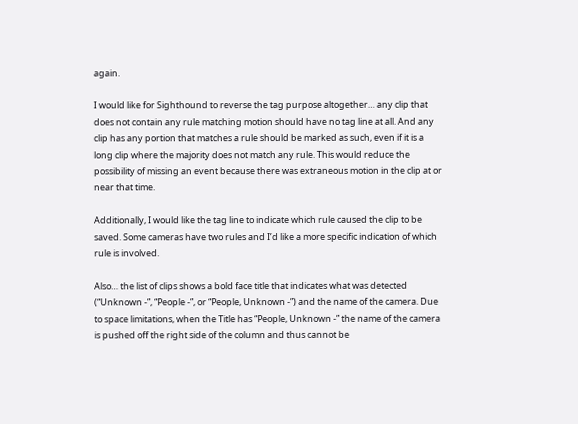again.

I would like for Sighthound to reverse the tag purpose altogether… any clip that does not contain any rule matching motion should have no tag line at all. And any clip has any portion that matches a rule should be marked as such, even if it is a long clip where the majority does not match any rule. This would reduce the possibility of missing an event because there was extraneous motion in the clip at or near that time.

Additionally, I would like the tag line to indicate which rule caused the clip to be saved. Some cameras have two rules and I’d like a more specific indication of which rule is involved.

Also… the list of clips shows a bold face title that indicates what was detected (“Unknown -”, “People -”, or “People, Unknown -”) and the name of the camera. Due to space limitations, when the Title has “People, Unknown -” the name of the camera is pushed off the right side of the column and thus cannot be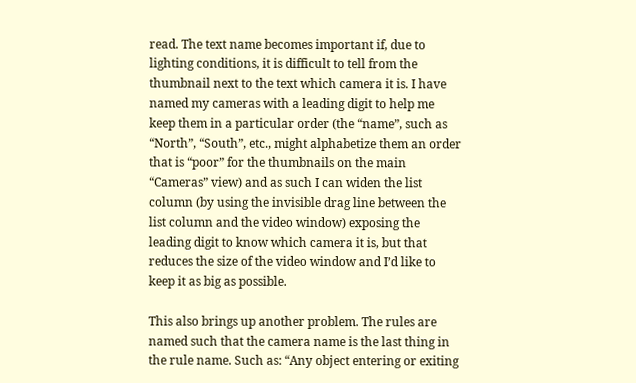read. The text name becomes important if, due to lighting conditions, it is difficult to tell from the thumbnail next to the text which camera it is. I have named my cameras with a leading digit to help me keep them in a particular order (the “name”, such as “North”, “South”, etc., might alphabetize them an order that is “poor” for the thumbnails on the main “Cameras” view) and as such I can widen the list column (by using the invisible drag line between the list column and the video window) exposing the leading digit to know which camera it is, but that reduces the size of the video window and I’d like to keep it as big as possible.

This also brings up another problem. The rules are named such that the camera name is the last thing in the rule name. Such as: “Any object entering or exiting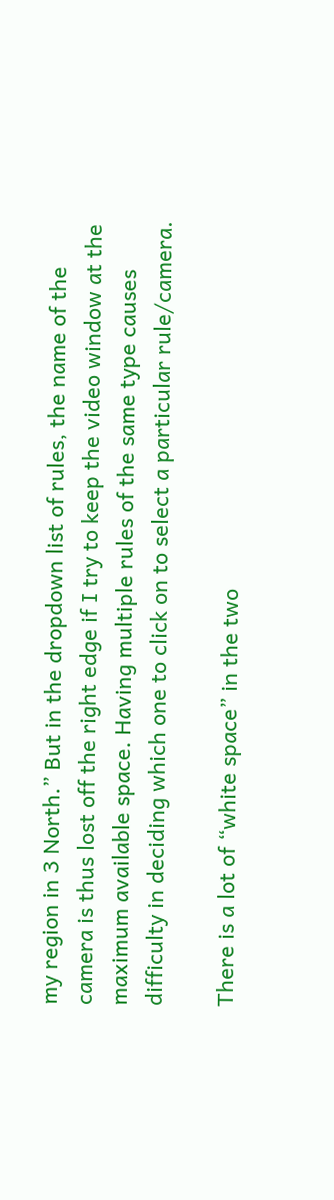my region in 3 North.” But in the dropdown list of rules, the name of the camera is thus lost off the right edge if I try to keep the video window at the maximum available space. Having multiple rules of the same type causes difficulty in deciding which one to click on to select a particular rule/camera.

There is a lot of “white space” in the two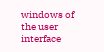windows of the user interface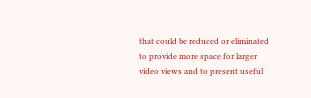that could be reduced or eliminated to provide more space for larger video views and to present useful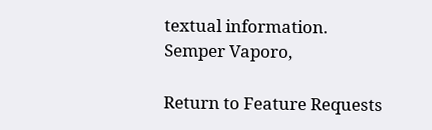textual information.
Semper Vaporo,

Return to Feature Requests